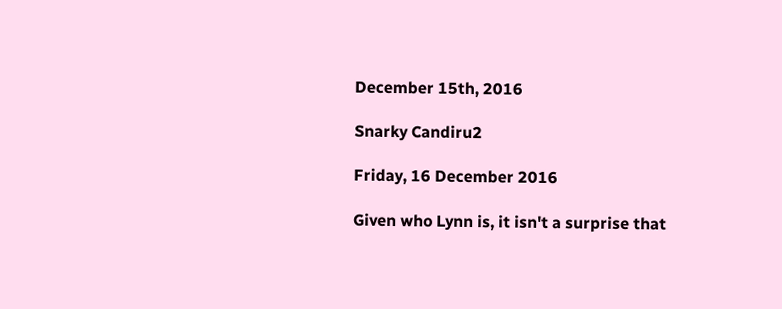December 15th, 2016

Snarky Candiru2

Friday, 16 December 2016

Given who Lynn is, it isn't a surprise that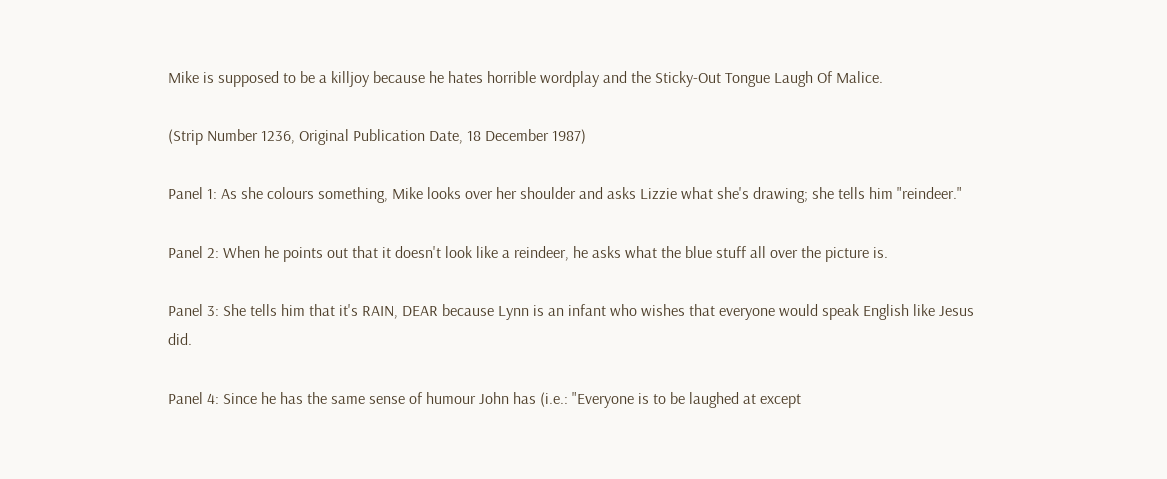Mike is supposed to be a killjoy because he hates horrible wordplay and the Sticky-Out Tongue Laugh Of Malice.

(Strip Number 1236, Original Publication Date, 18 December 1987)

Panel 1: As she colours something, Mike looks over her shoulder and asks Lizzie what she's drawing; she tells him "reindeer."

Panel 2: When he points out that it doesn't look like a reindeer, he asks what the blue stuff all over the picture is.

Panel 3: She tells him that it's RAIN, DEAR because Lynn is an infant who wishes that everyone would speak English like Jesus did.

Panel 4: Since he has the same sense of humour John has (i.e.: "Everyone is to be laughed at except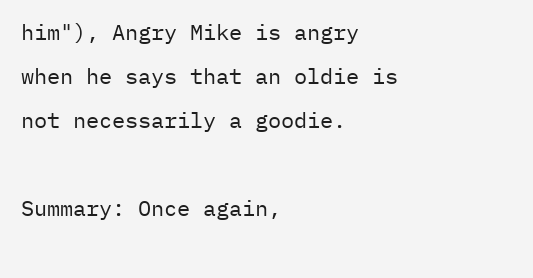him"), Angry Mike is angry when he says that an oldie is not necessarily a goodie.

Summary: Once again,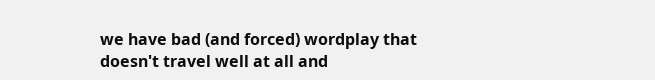we have bad (and forced) wordplay that doesn't travel well at all and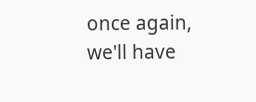once again, we'll have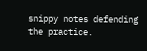snippy notes defending the practice.